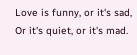Love is funny, or it's sad,
Or it's quiet, or it's mad.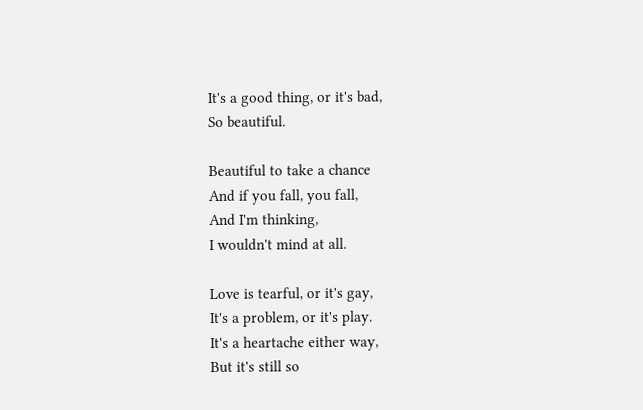It's a good thing, or it's bad,
So beautiful.

Beautiful to take a chance
And if you fall, you fall,
And I'm thinking,
I wouldn't mind at all.

Love is tearful, or it's gay,
It's a problem, or it's play.
It's a heartache either way,
But it's still so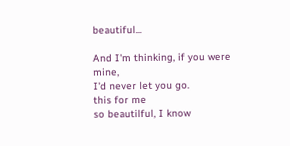beautiful...

And I'm thinking, if you were mine,
I'd never let you go.
this for me
so beautilful, I know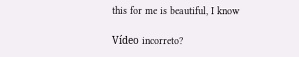this for me is beautiful, I know

Vídeo incorreto?